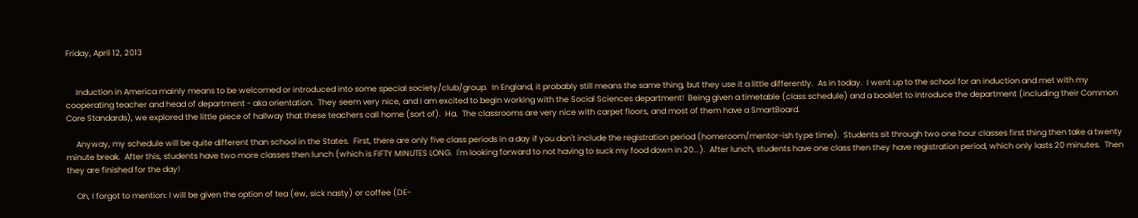Friday, April 12, 2013


     Induction in America mainly means to be welcomed or introduced into some special society/club/group.  In England, it probably still means the same thing, but they use it a little differently.  As in today.  I went up to the school for an induction and met with my cooperating teacher and head of department - aka orientation.  They seem very nice, and I am excited to begin working with the Social Sciences department!  Being given a timetable (class schedule) and a booklet to introduce the department (including their Common Core Standards), we explored the little piece of hallway that these teachers call home (sort of).  Ha.  The classrooms are very nice with carpet floors, and most of them have a SmartBoard.

     Anyway, my schedule will be quite different than school in the States.  First, there are only five class periods in a day if you don't include the registration period (homeroom/mentor-ish type time).  Students sit through two one hour classes first thing then take a twenty minute break.  After this, students have two more classes then lunch (which is FIFTY MINUTES LONG.  I'm looking forward to not having to suck my food down in 20...).  After lunch, students have one class then they have registration period, which only lasts 20 minutes.  Then they are finished for the day!

     Oh, I forgot to mention: I will be given the option of tea (ew, sick nasty) or coffee (DE-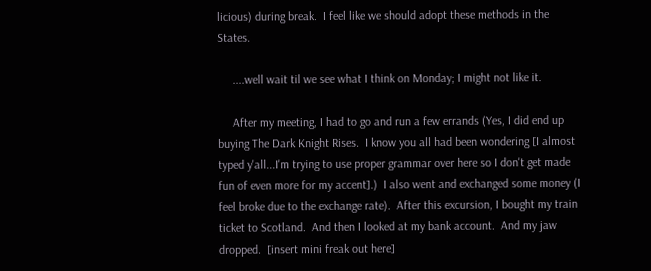licious) during break.  I feel like we should adopt these methods in the States.

     ....well wait til we see what I think on Monday; I might not like it.

     After my meeting, I had to go and run a few errands (Yes, I did end up buying The Dark Knight Rises.  I know you all had been wondering [I almost typed y'all...I'm trying to use proper grammar over here so I don't get made fun of even more for my accent].)  I also went and exchanged some money (I feel broke due to the exchange rate).  After this excursion, I bought my train ticket to Scotland.  And then I looked at my bank account.  And my jaw dropped.  [insert mini freak out here]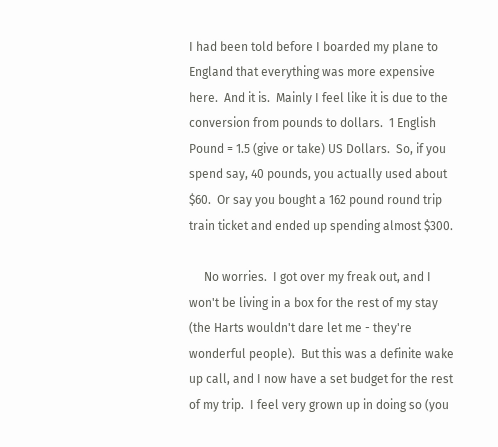I had been told before I boarded my plane to England that everything was more expensive here.  And it is.  Mainly I feel like it is due to the conversion from pounds to dollars.  1 English Pound = 1.5 (give or take) US Dollars.  So, if you spend say, 40 pounds, you actually used about $60.  Or say you bought a 162 pound round trip train ticket and ended up spending almost $300.

     No worries.  I got over my freak out, and I won't be living in a box for the rest of my stay (the Harts wouldn't dare let me - they're wonderful people).  But this was a definite wake up call, and I now have a set budget for the rest of my trip.  I feel very grown up in doing so (you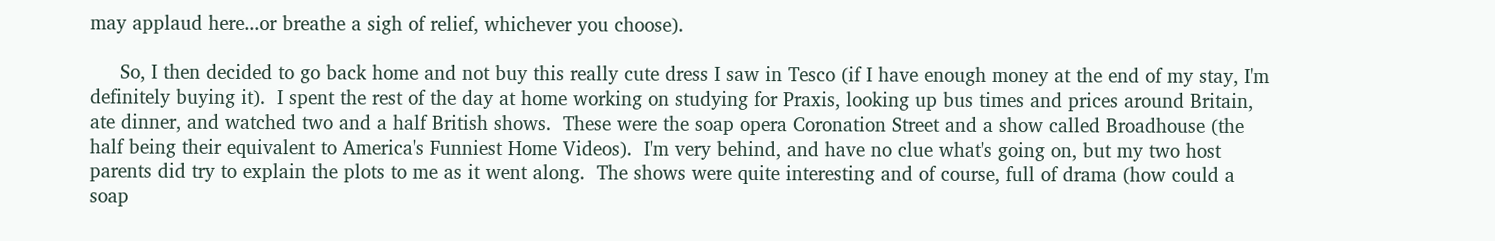may applaud here...or breathe a sigh of relief, whichever you choose).

     So, I then decided to go back home and not buy this really cute dress I saw in Tesco (if I have enough money at the end of my stay, I'm definitely buying it).  I spent the rest of the day at home working on studying for Praxis, looking up bus times and prices around Britain, ate dinner, and watched two and a half British shows.  These were the soap opera Coronation Street and a show called Broadhouse (the half being their equivalent to America's Funniest Home Videos).  I'm very behind, and have no clue what's going on, but my two host parents did try to explain the plots to me as it went along.  The shows were quite interesting and of course, full of drama (how could a soap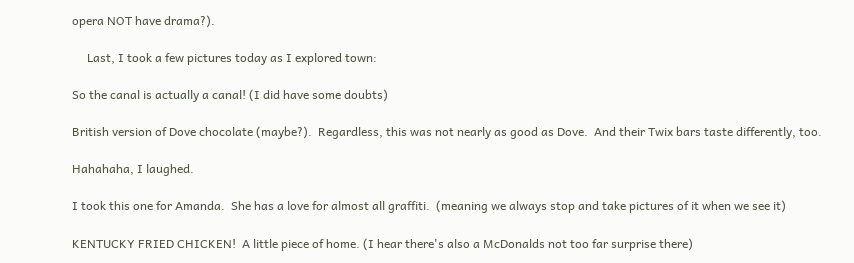opera NOT have drama?).

     Last, I took a few pictures today as I explored town:

So the canal is actually a canal! (I did have some doubts)

British version of Dove chocolate (maybe?).  Regardless, this was not nearly as good as Dove.  And their Twix bars taste differently, too.

Hahahaha, I laughed.

I took this one for Amanda.  She has a love for almost all graffiti.  (meaning we always stop and take pictures of it when we see it)

KENTUCKY FRIED CHICKEN!  A little piece of home. (I hear there's also a McDonalds not too far surprise there)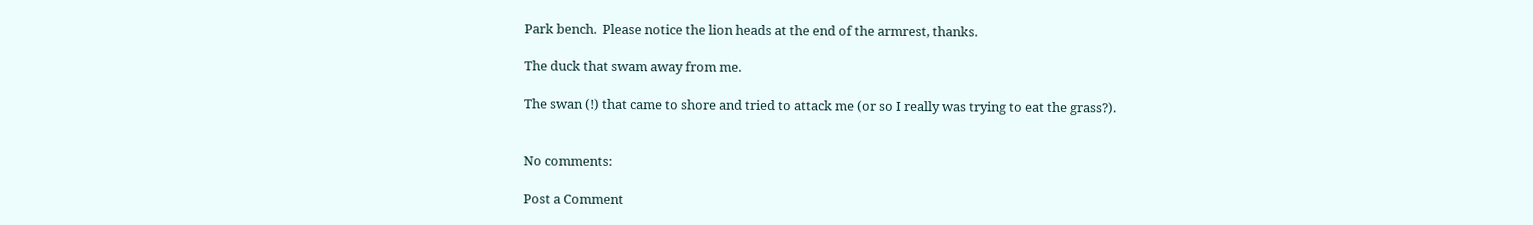Park bench.  Please notice the lion heads at the end of the armrest, thanks.

The duck that swam away from me.

The swan (!) that came to shore and tried to attack me (or so I really was trying to eat the grass?).


No comments:

Post a Comment